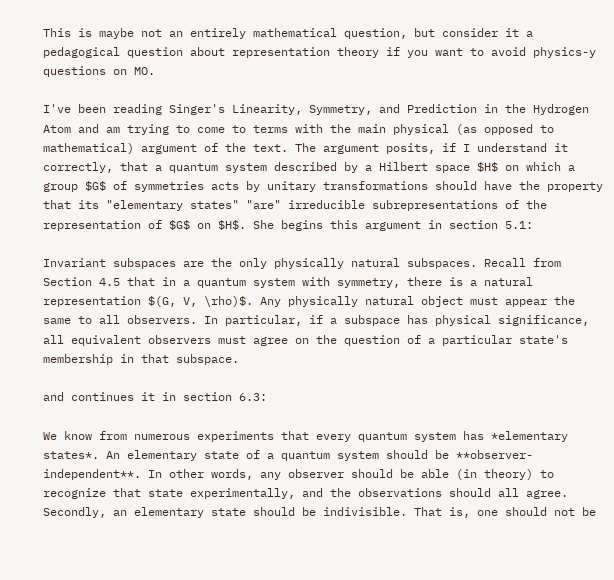This is maybe not an entirely mathematical question, but consider it a pedagogical question about representation theory if you want to avoid physics-y questions on MO.

I've been reading Singer's Linearity, Symmetry, and Prediction in the Hydrogen Atom and am trying to come to terms with the main physical (as opposed to mathematical) argument of the text. The argument posits, if I understand it correctly, that a quantum system described by a Hilbert space $H$ on which a group $G$ of symmetries acts by unitary transformations should have the property that its "elementary states" "are" irreducible subrepresentations of the representation of $G$ on $H$. She begins this argument in section 5.1:

Invariant subspaces are the only physically natural subspaces. Recall from Section 4.5 that in a quantum system with symmetry, there is a natural representation $(G, V, \rho)$. Any physically natural object must appear the same to all observers. In particular, if a subspace has physical significance, all equivalent observers must agree on the question of a particular state's membership in that subspace.

and continues it in section 6.3:

We know from numerous experiments that every quantum system has *elementary states*. An elementary state of a quantum system should be **observer-independent**. In other words, any observer should be able (in theory) to recognize that state experimentally, and the observations should all agree. Secondly, an elementary state should be indivisible. That is, one should not be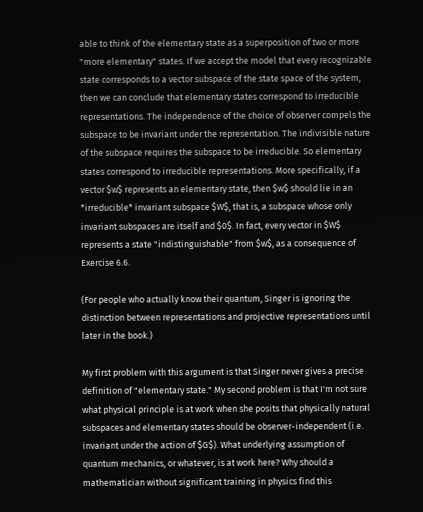able to think of the elementary state as a superposition of two or more "more elementary" states. If we accept the model that every recognizable state corresponds to a vector subspace of the state space of the system, then we can conclude that elementary states correspond to irreducible representations. The independence of the choice of observer compels the subspace to be invariant under the representation. The indivisible nature of the subspace requires the subspace to be irreducible. So elementary states correspond to irreducible representations. More specifically, if a vector $w$ represents an elementary state, then $w$ should lie in an *irreducible* invariant subspace $W$, that is, a subspace whose only invariant subspaces are itself and $0$. In fact, every vector in $W$ represents a state "indistinguishable" from $w$, as a consequence of Exercise 6.6.

(For people who actually know their quantum, Singer is ignoring the distinction between representations and projective representations until later in the book.)

My first problem with this argument is that Singer never gives a precise definition of "elementary state." My second problem is that I'm not sure what physical principle is at work when she posits that physically natural subspaces and elementary states should be observer-independent (i.e. invariant under the action of $G$). What underlying assumption of quantum mechanics, or whatever, is at work here? Why should a mathematician without significant training in physics find this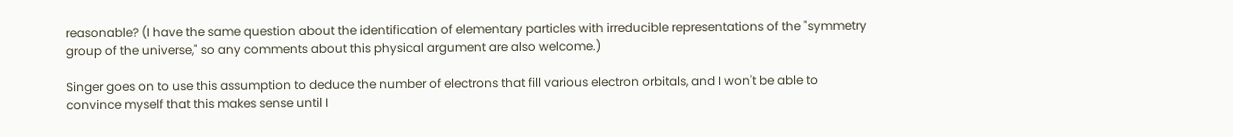reasonable? (I have the same question about the identification of elementary particles with irreducible representations of the "symmetry group of the universe," so any comments about this physical argument are also welcome.)

Singer goes on to use this assumption to deduce the number of electrons that fill various electron orbitals, and I won't be able to convince myself that this makes sense until I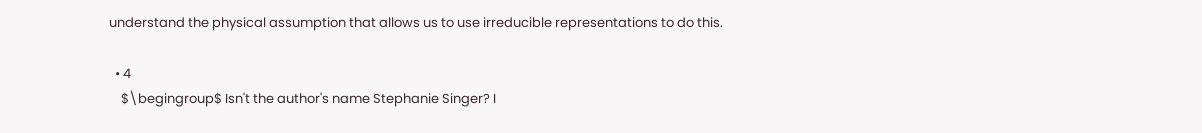understand the physical assumption that allows us to use irreducible representations to do this.

  • 4
    $\begingroup$ Isn't the author's name Stephanie Singer? I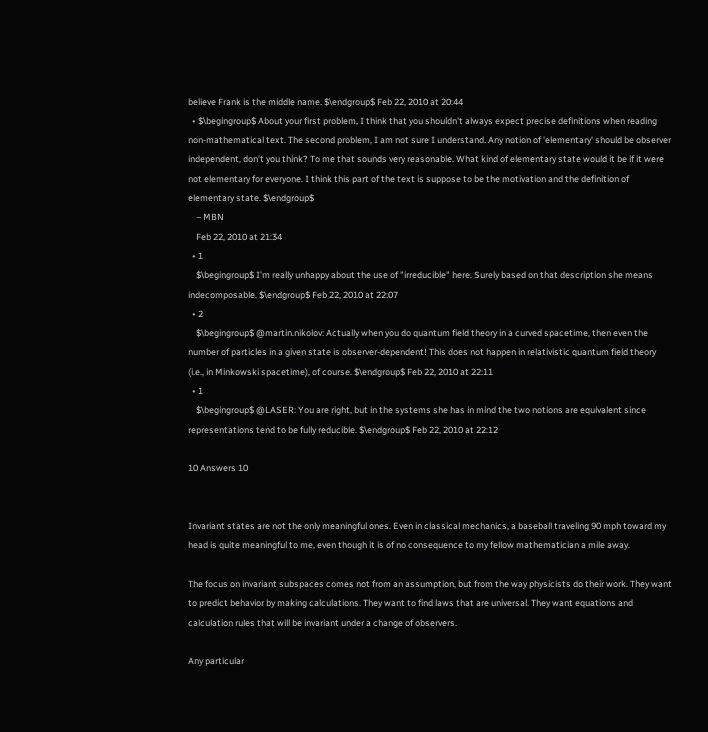believe Frank is the middle name. $\endgroup$ Feb 22, 2010 at 20:44
  • $\begingroup$ About your first problem, I think that you shouldn't always expect precise definitions when reading non-mathematical text. The second problem, I am not sure I understand. Any notion of 'elementary' should be observer independent, don't you think? To me that sounds very reasonable. What kind of elementary state would it be if it were not elementary for everyone. I think this part of the text is suppose to be the motivation and the definition of elementary state. $\endgroup$
    – MBN
    Feb 22, 2010 at 21:34
  • 1
    $\begingroup$ I'm really unhappy about the use of "irreducible" here. Surely based on that description she means indecomposable. $\endgroup$ Feb 22, 2010 at 22:07
  • 2
    $\begingroup$ @martin.nikolov: Actually when you do quantum field theory in a curved spacetime, then even the number of particles in a given state is observer-dependent! This does not happen in relativistic quantum field theory (i.e., in Minkowski spacetime), of course. $\endgroup$ Feb 22, 2010 at 22:11
  • 1
    $\begingroup$ @LASER: You are right, but in the systems she has in mind the two notions are equivalent since representations tend to be fully reducible. $\endgroup$ Feb 22, 2010 at 22:12

10 Answers 10


Invariant states are not the only meaningful ones. Even in classical mechanics, a baseball traveling 90 mph toward my head is quite meaningful to me, even though it is of no consequence to my fellow mathematician a mile away.

The focus on invariant subspaces comes not from an assumption, but from the way physicists do their work. They want to predict behavior by making calculations. They want to find laws that are universal. They want equations and calculation rules that will be invariant under a change of observers.

Any particular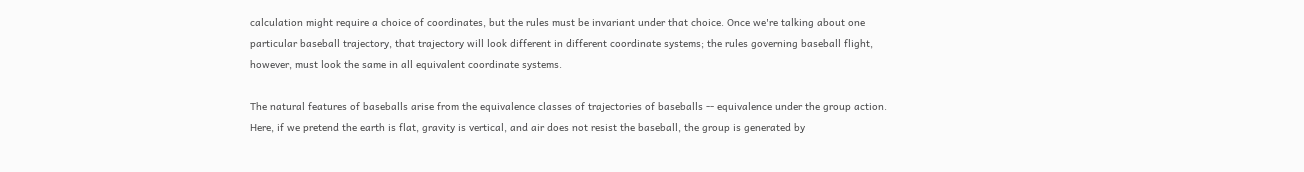calculation might require a choice of coordinates, but the rules must be invariant under that choice. Once we're talking about one particular baseball trajectory, that trajectory will look different in different coordinate systems; the rules governing baseball flight, however, must look the same in all equivalent coordinate systems.

The natural features of baseballs arise from the equivalence classes of trajectories of baseballs -- equivalence under the group action. Here, if we pretend the earth is flat, gravity is vertical, and air does not resist the baseball, the group is generated by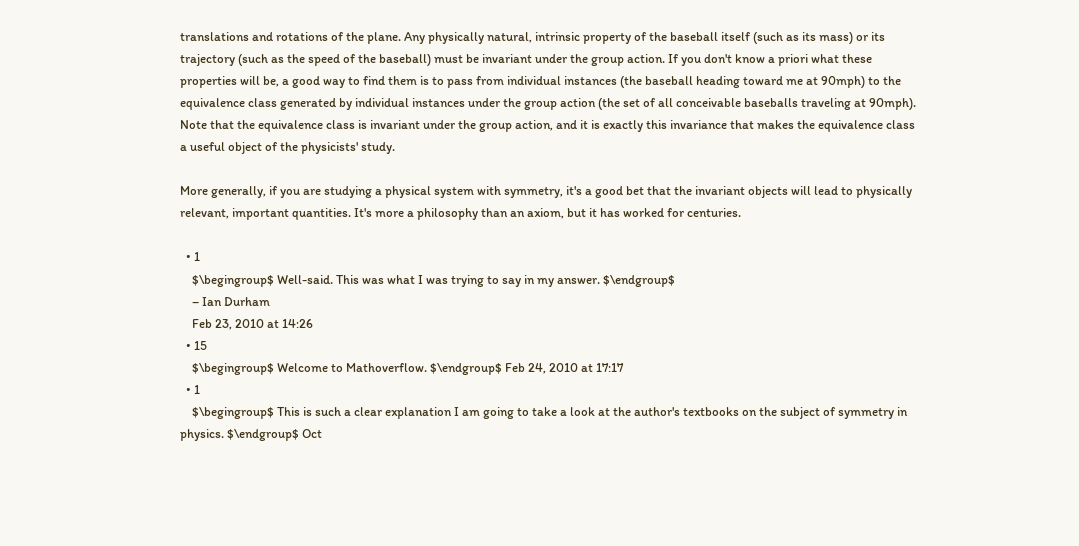translations and rotations of the plane. Any physically natural, intrinsic property of the baseball itself (such as its mass) or its trajectory (such as the speed of the baseball) must be invariant under the group action. If you don't know a priori what these properties will be, a good way to find them is to pass from individual instances (the baseball heading toward me at 90mph) to the equivalence class generated by individual instances under the group action (the set of all conceivable baseballs traveling at 90mph). Note that the equivalence class is invariant under the group action, and it is exactly this invariance that makes the equivalence class a useful object of the physicists' study.

More generally, if you are studying a physical system with symmetry, it's a good bet that the invariant objects will lead to physically relevant, important quantities. It's more a philosophy than an axiom, but it has worked for centuries.

  • 1
    $\begingroup$ Well-said. This was what I was trying to say in my answer. $\endgroup$
    – Ian Durham
    Feb 23, 2010 at 14:26
  • 15
    $\begingroup$ Welcome to Mathoverflow. $\endgroup$ Feb 24, 2010 at 17:17
  • 1
    $\begingroup$ This is such a clear explanation I am going to take a look at the author's textbooks on the subject of symmetry in physics. $\endgroup$ Oct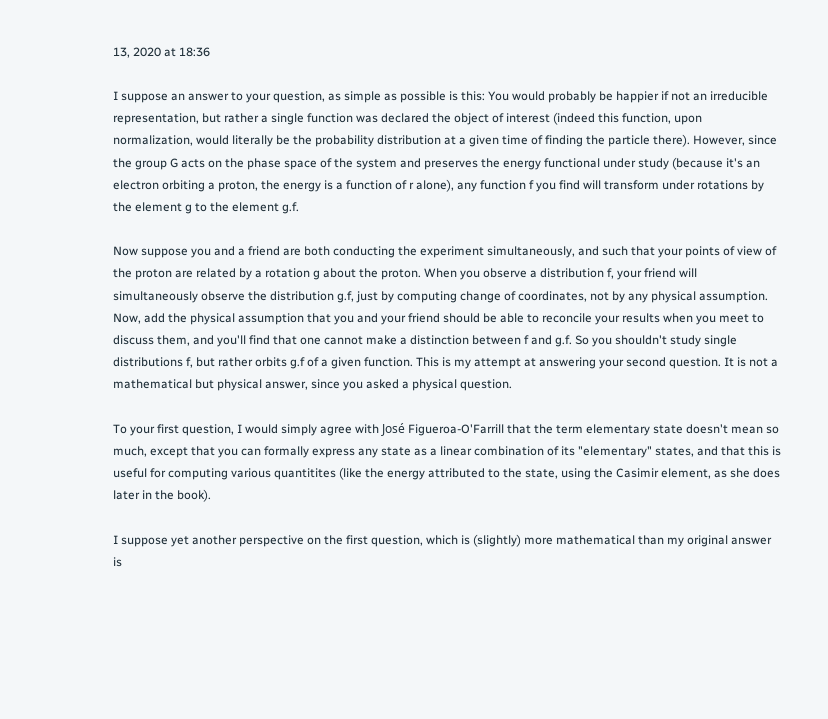13, 2020 at 18:36

I suppose an answer to your question, as simple as possible is this: You would probably be happier if not an irreducible representation, but rather a single function was declared the object of interest (indeed this function, upon normalization, would literally be the probability distribution at a given time of finding the particle there). However, since the group G acts on the phase space of the system and preserves the energy functional under study (because it's an electron orbiting a proton, the energy is a function of r alone), any function f you find will transform under rotations by the element g to the element g.f.

Now suppose you and a friend are both conducting the experiment simultaneously, and such that your points of view of the proton are related by a rotation g about the proton. When you observe a distribution f, your friend will simultaneously observe the distribution g.f, just by computing change of coordinates, not by any physical assumption. Now, add the physical assumption that you and your friend should be able to reconcile your results when you meet to discuss them, and you'll find that one cannot make a distinction between f and g.f. So you shouldn't study single distributions f, but rather orbits g.f of a given function. This is my attempt at answering your second question. It is not a mathematical but physical answer, since you asked a physical question.

To your first question, I would simply agree with José Figueroa-O'Farrill that the term elementary state doesn't mean so much, except that you can formally express any state as a linear combination of its "elementary" states, and that this is useful for computing various quantitites (like the energy attributed to the state, using the Casimir element, as she does later in the book).

I suppose yet another perspective on the first question, which is (slightly) more mathematical than my original answer is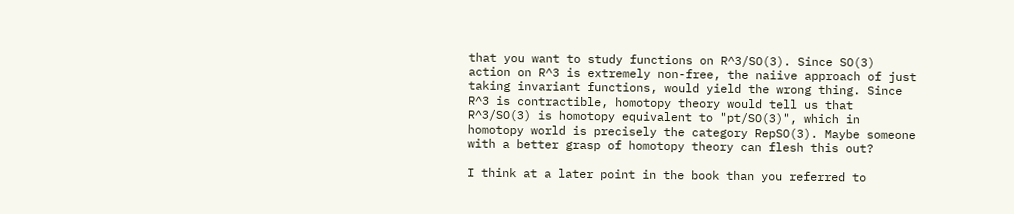that you want to study functions on R^3/SO(3). Since SO(3) action on R^3 is extremely non-free, the naiive approach of just taking invariant functions, would yield the wrong thing. Since R^3 is contractible, homotopy theory would tell us that R^3/SO(3) is homotopy equivalent to "pt/SO(3)", which in homotopy world is precisely the category RepSO(3). Maybe someone with a better grasp of homotopy theory can flesh this out?

I think at a later point in the book than you referred to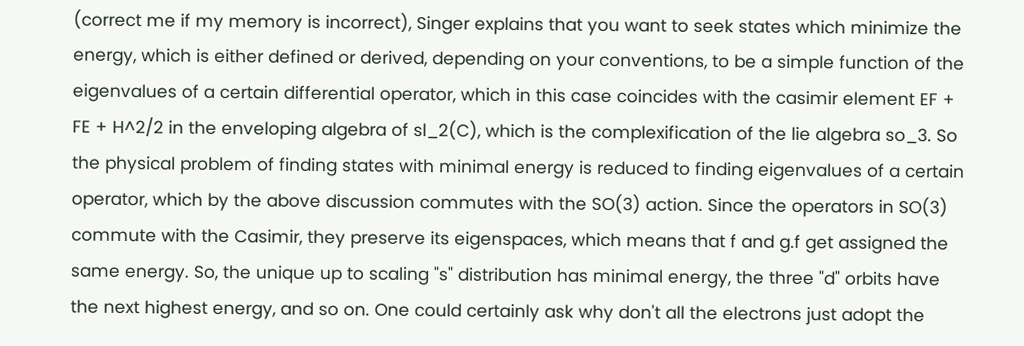(correct me if my memory is incorrect), Singer explains that you want to seek states which minimize the energy, which is either defined or derived, depending on your conventions, to be a simple function of the eigenvalues of a certain differential operator, which in this case coincides with the casimir element EF + FE + H^2/2 in the enveloping algebra of sl_2(C), which is the complexification of the lie algebra so_3. So the physical problem of finding states with minimal energy is reduced to finding eigenvalues of a certain operator, which by the above discussion commutes with the SO(3) action. Since the operators in SO(3) commute with the Casimir, they preserve its eigenspaces, which means that f and g.f get assigned the same energy. So, the unique up to scaling "s" distribution has minimal energy, the three "d" orbits have the next highest energy, and so on. One could certainly ask why don't all the electrons just adopt the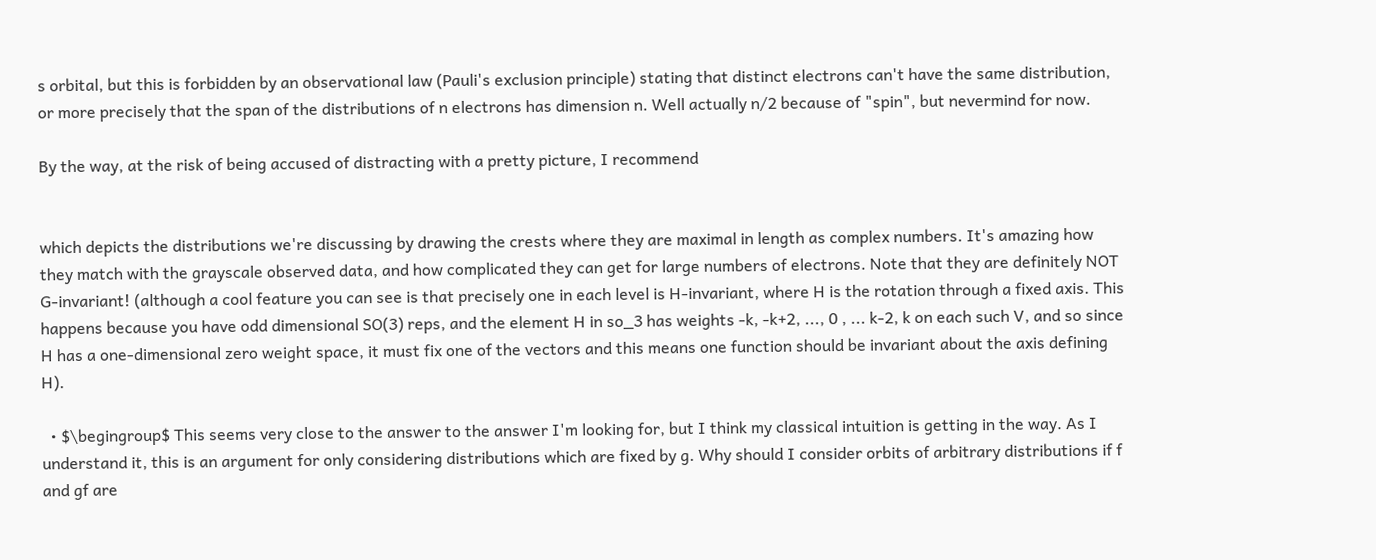s orbital, but this is forbidden by an observational law (Pauli's exclusion principle) stating that distinct electrons can't have the same distribution, or more precisely that the span of the distributions of n electrons has dimension n. Well actually n/2 because of "spin", but nevermind for now.

By the way, at the risk of being accused of distracting with a pretty picture, I recommend


which depicts the distributions we're discussing by drawing the crests where they are maximal in length as complex numbers. It's amazing how they match with the grayscale observed data, and how complicated they can get for large numbers of electrons. Note that they are definitely NOT G-invariant! (although a cool feature you can see is that precisely one in each level is H-invariant, where H is the rotation through a fixed axis. This happens because you have odd dimensional SO(3) reps, and the element H in so_3 has weights -k, -k+2, ..., 0 , ... k-2, k on each such V, and so since H has a one-dimensional zero weight space, it must fix one of the vectors and this means one function should be invariant about the axis defining H).

  • $\begingroup$ This seems very close to the answer to the answer I'm looking for, but I think my classical intuition is getting in the way. As I understand it, this is an argument for only considering distributions which are fixed by g. Why should I consider orbits of arbitrary distributions if f and gf are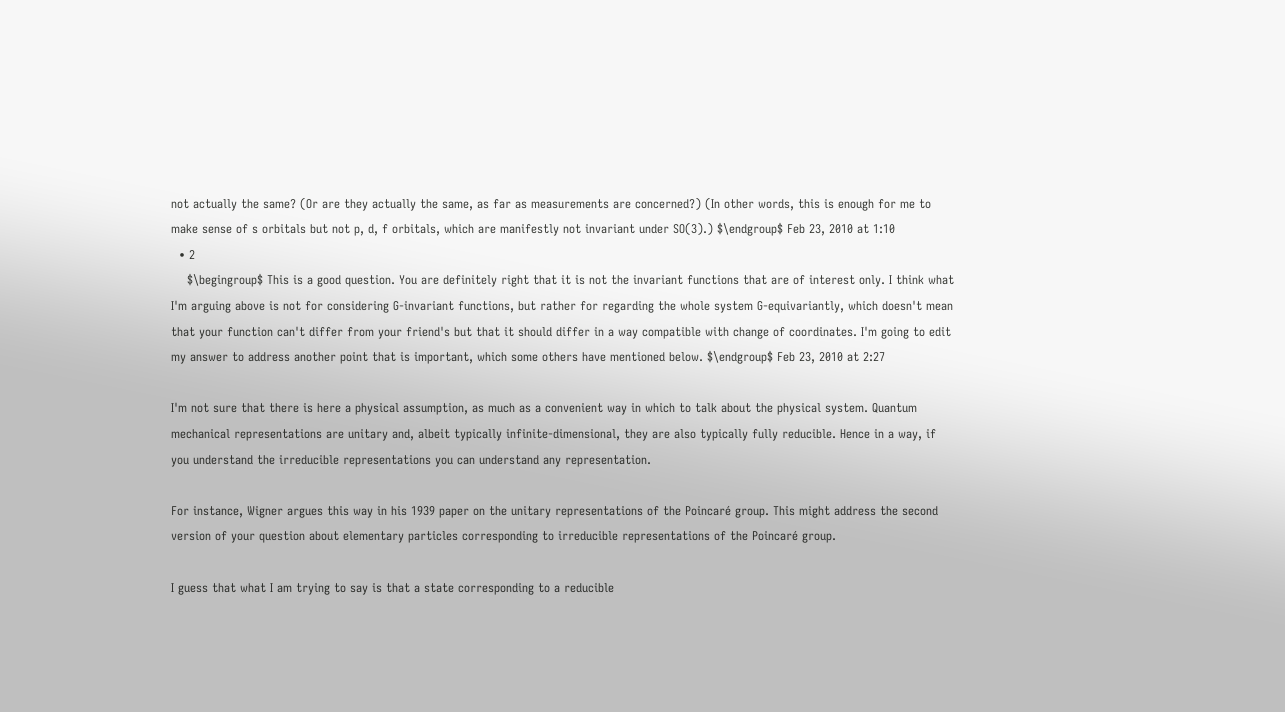not actually the same? (Or are they actually the same, as far as measurements are concerned?) (In other words, this is enough for me to make sense of s orbitals but not p, d, f orbitals, which are manifestly not invariant under SO(3).) $\endgroup$ Feb 23, 2010 at 1:10
  • 2
    $\begingroup$ This is a good question. You are definitely right that it is not the invariant functions that are of interest only. I think what I'm arguing above is not for considering G-invariant functions, but rather for regarding the whole system G-equivariantly, which doesn't mean that your function can't differ from your friend's but that it should differ in a way compatible with change of coordinates. I'm going to edit my answer to address another point that is important, which some others have mentioned below. $\endgroup$ Feb 23, 2010 at 2:27

I'm not sure that there is here a physical assumption, as much as a convenient way in which to talk about the physical system. Quantum mechanical representations are unitary and, albeit typically infinite-dimensional, they are also typically fully reducible. Hence in a way, if you understand the irreducible representations you can understand any representation.

For instance, Wigner argues this way in his 1939 paper on the unitary representations of the Poincaré group. This might address the second version of your question about elementary particles corresponding to irreducible representations of the Poincaré group.

I guess that what I am trying to say is that a state corresponding to a reducible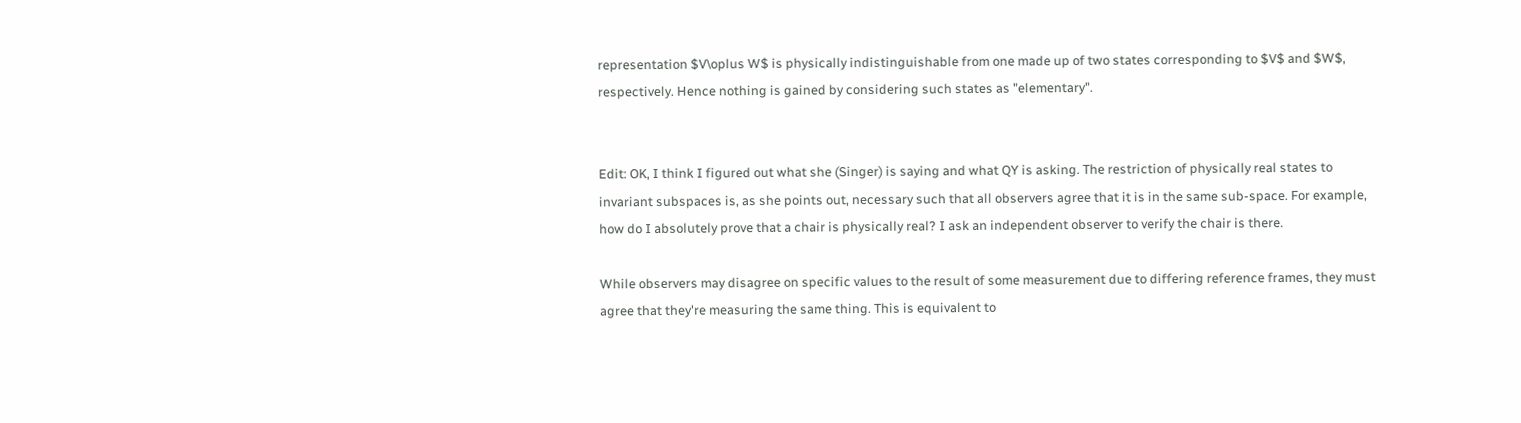representation $V\oplus W$ is physically indistinguishable from one made up of two states corresponding to $V$ and $W$, respectively. Hence nothing is gained by considering such states as "elementary".


Edit: OK, I think I figured out what she (Singer) is saying and what QY is asking. The restriction of physically real states to invariant subspaces is, as she points out, necessary such that all observers agree that it is in the same sub-space. For example, how do I absolutely prove that a chair is physically real? I ask an independent observer to verify the chair is there.

While observers may disagree on specific values to the result of some measurement due to differing reference frames, they must agree that they're measuring the same thing. This is equivalent to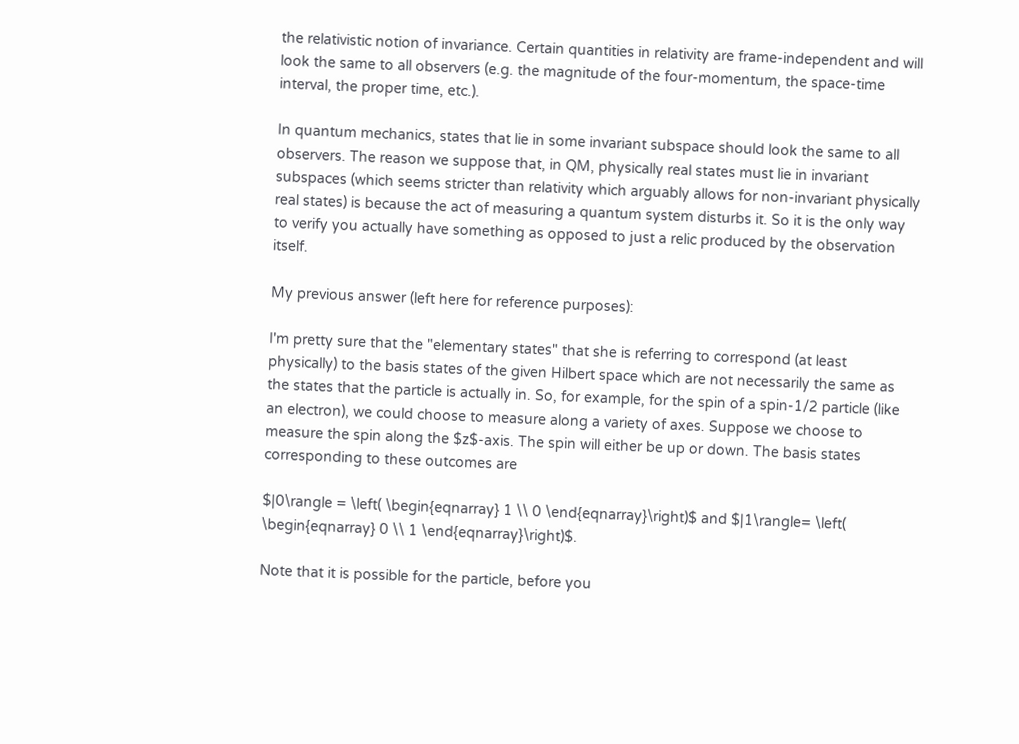the relativistic notion of invariance. Certain quantities in relativity are frame-independent and will look the same to all observers (e.g. the magnitude of the four-momentum, the space-time interval, the proper time, etc.).

In quantum mechanics, states that lie in some invariant subspace should look the same to all observers. The reason we suppose that, in QM, physically real states must lie in invariant subspaces (which seems stricter than relativity which arguably allows for non-invariant physically real states) is because the act of measuring a quantum system disturbs it. So it is the only way to verify you actually have something as opposed to just a relic produced by the observation itself.

My previous answer (left here for reference purposes):

I'm pretty sure that the "elementary states" that she is referring to correspond (at least physically) to the basis states of the given Hilbert space which are not necessarily the same as the states that the particle is actually in. So, for example, for the spin of a spin-1/2 particle (like an electron), we could choose to measure along a variety of axes. Suppose we choose to measure the spin along the $z$-axis. The spin will either be up or down. The basis states corresponding to these outcomes are

$|0\rangle = \left( \begin{eqnarray} 1 \\ 0 \end{eqnarray}\right)$ and $|1\rangle= \left( \begin{eqnarray} 0 \\ 1 \end{eqnarray}\right)$.

Note that it is possible for the particle, before you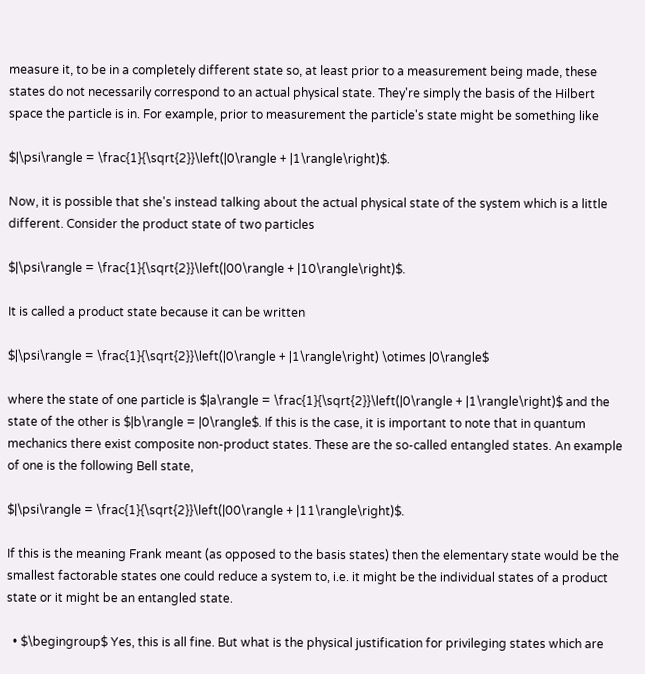measure it, to be in a completely different state so, at least prior to a measurement being made, these states do not necessarily correspond to an actual physical state. They're simply the basis of the Hilbert space the particle is in. For example, prior to measurement the particle's state might be something like

$|\psi\rangle = \frac{1}{\sqrt{2}}\left(|0\rangle + |1\rangle\right)$.

Now, it is possible that she's instead talking about the actual physical state of the system which is a little different. Consider the product state of two particles

$|\psi\rangle = \frac{1}{\sqrt{2}}\left(|00\rangle + |10\rangle\right)$.

It is called a product state because it can be written

$|\psi\rangle = \frac{1}{\sqrt{2}}\left(|0\rangle + |1\rangle\right) \otimes |0\rangle$

where the state of one particle is $|a\rangle = \frac{1}{\sqrt{2}}\left(|0\rangle + |1\rangle\right)$ and the state of the other is $|b\rangle = |0\rangle$. If this is the case, it is important to note that in quantum mechanics there exist composite non-product states. These are the so-called entangled states. An example of one is the following Bell state,

$|\psi\rangle = \frac{1}{\sqrt{2}}\left(|00\rangle + |11\rangle\right)$.

If this is the meaning Frank meant (as opposed to the basis states) then the elementary state would be the smallest factorable states one could reduce a system to, i.e. it might be the individual states of a product state or it might be an entangled state.

  • $\begingroup$ Yes, this is all fine. But what is the physical justification for privileging states which are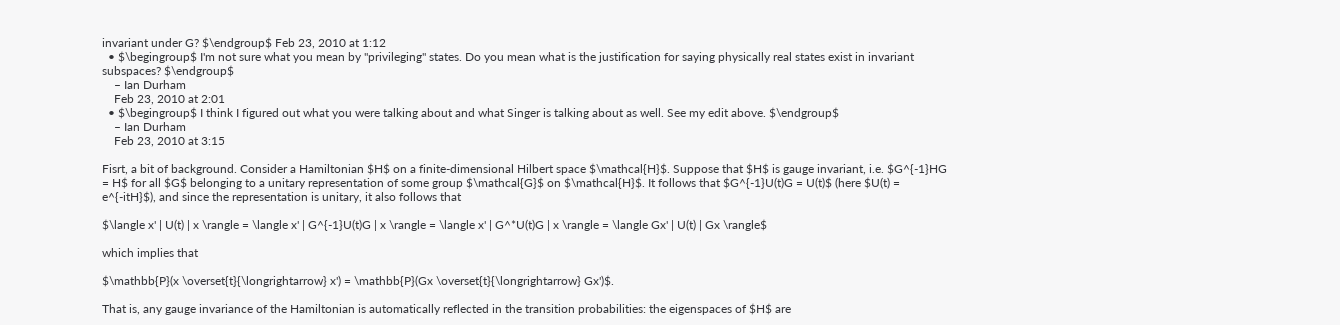invariant under G? $\endgroup$ Feb 23, 2010 at 1:12
  • $\begingroup$ I'm not sure what you mean by "privileging" states. Do you mean what is the justification for saying physically real states exist in invariant subspaces? $\endgroup$
    – Ian Durham
    Feb 23, 2010 at 2:01
  • $\begingroup$ I think I figured out what you were talking about and what Singer is talking about as well. See my edit above. $\endgroup$
    – Ian Durham
    Feb 23, 2010 at 3:15

Fisrt, a bit of background. Consider a Hamiltonian $H$ on a finite-dimensional Hilbert space $\mathcal{H}$. Suppose that $H$ is gauge invariant, i.e. $G^{-1}HG = H$ for all $G$ belonging to a unitary representation of some group $\mathcal{G}$ on $\mathcal{H}$. It follows that $G^{-1}U(t)G = U(t)$ (here $U(t) = e^{-itH}$), and since the representation is unitary, it also follows that

$\langle x' | U(t) | x \rangle = \langle x' | G^{-1}U(t)G | x \rangle = \langle x' | G^*U(t)G | x \rangle = \langle Gx' | U(t) | Gx \rangle$

which implies that

$\mathbb{P}(x \overset{t}{\longrightarrow} x') = \mathbb{P}(Gx \overset{t}{\longrightarrow} Gx')$.

That is, any gauge invariance of the Hamiltonian is automatically reflected in the transition probabilities: the eigenspaces of $H$ are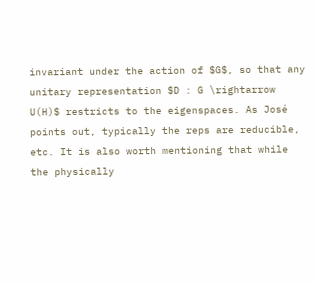invariant under the action of $G$, so that any unitary representation $D : G \rightarrow U(H)$ restricts to the eigenspaces. As José points out, typically the reps are reducible, etc. It is also worth mentioning that while the physically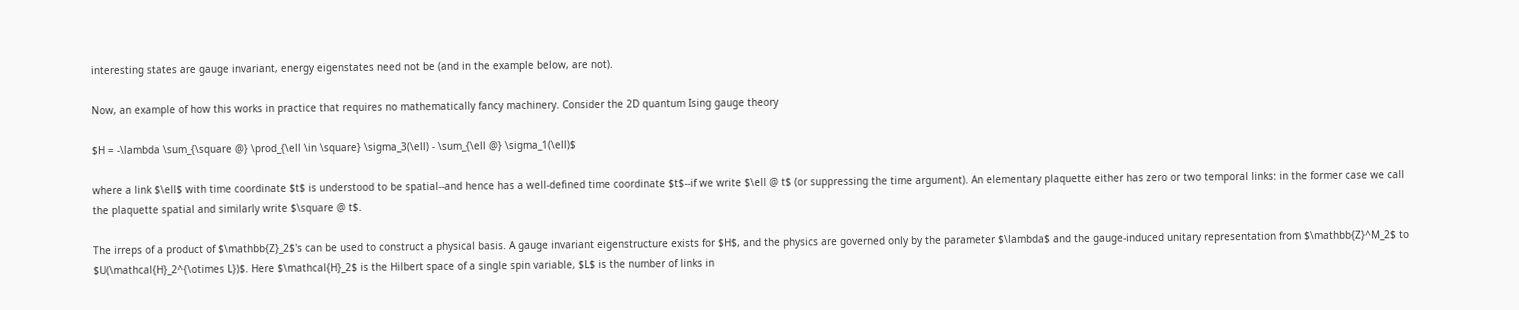interesting states are gauge invariant, energy eigenstates need not be (and in the example below, are not).

Now, an example of how this works in practice that requires no mathematically fancy machinery. Consider the 2D quantum Ising gauge theory

$H = -\lambda \sum_{\square @} \prod_{\ell \in \square} \sigma_3(\ell) - \sum_{\ell @} \sigma_1(\ell)$

where a link $\ell$ with time coordinate $t$ is understood to be spatial--and hence has a well-defined time coordinate $t$--if we write $\ell @ t$ (or suppressing the time argument). An elementary plaquette either has zero or two temporal links: in the former case we call the plaquette spatial and similarly write $\square @ t$.

The irreps of a product of $\mathbb{Z}_2$'s can be used to construct a physical basis. A gauge invariant eigenstructure exists for $H$, and the physics are governed only by the parameter $\lambda$ and the gauge-induced unitary representation from $\mathbb{Z}^M_2$ to $U(\mathcal{H}_2^{\otimes L})$. Here $\mathcal{H}_2$ is the Hilbert space of a single spin variable, $L$ is the number of links in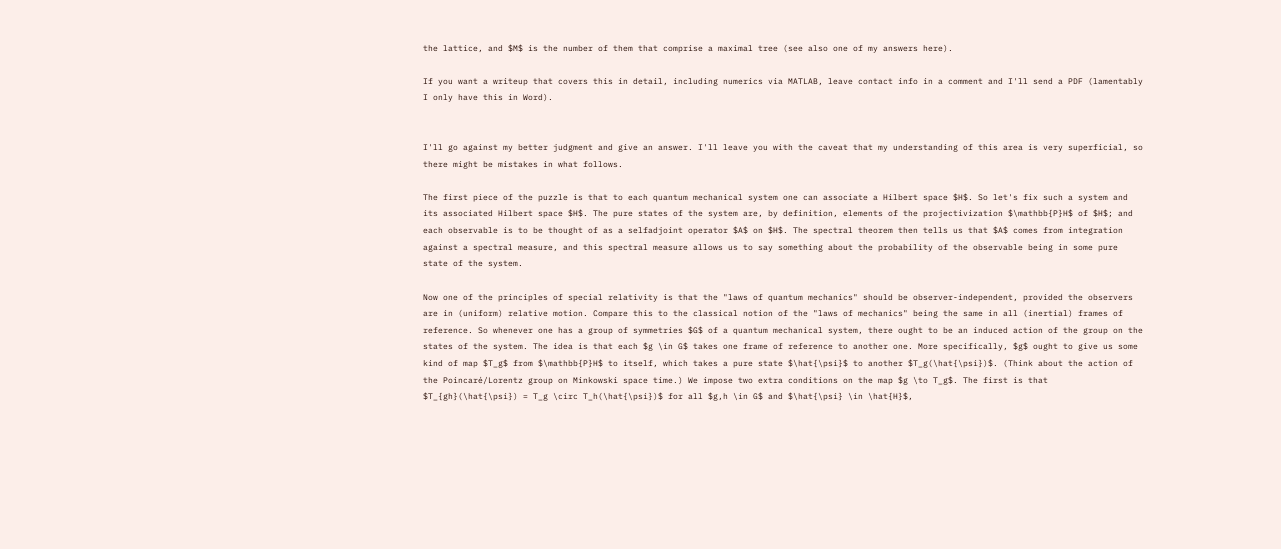the lattice, and $M$ is the number of them that comprise a maximal tree (see also one of my answers here).

If you want a writeup that covers this in detail, including numerics via MATLAB, leave contact info in a comment and I'll send a PDF (lamentably I only have this in Word).


I'll go against my better judgment and give an answer. I'll leave you with the caveat that my understanding of this area is very superficial, so there might be mistakes in what follows.

The first piece of the puzzle is that to each quantum mechanical system one can associate a Hilbert space $H$. So let's fix such a system and its associated Hilbert space $H$. The pure states of the system are, by definition, elements of the projectivization $\mathbb{P}H$ of $H$; and each observable is to be thought of as a selfadjoint operator $A$ on $H$. The spectral theorem then tells us that $A$ comes from integration against a spectral measure, and this spectral measure allows us to say something about the probability of the observable being in some pure state of the system.

Now one of the principles of special relativity is that the "laws of quantum mechanics" should be observer-independent, provided the observers are in (uniform) relative motion. Compare this to the classical notion of the "laws of mechanics" being the same in all (inertial) frames of reference. So whenever one has a group of symmetries $G$ of a quantum mechanical system, there ought to be an induced action of the group on the states of the system. The idea is that each $g \in G$ takes one frame of reference to another one. More specifically, $g$ ought to give us some kind of map $T_g$ from $\mathbb{P}H$ to itself, which takes a pure state $\hat{\psi}$ to another $T_g(\hat{\psi})$. (Think about the action of the Poincaré/Lorentz group on Minkowski space time.) We impose two extra conditions on the map $g \to T_g$. The first is that $T_{gh}(\hat{\psi}) = T_g \circ T_h(\hat{\psi})$ for all $g,h \in G$ and $\hat{\psi} \in \hat{H}$,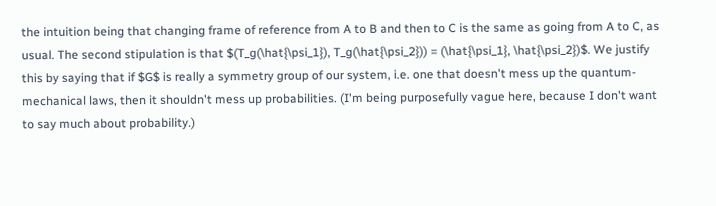the intuition being that changing frame of reference from A to B and then to C is the same as going from A to C, as usual. The second stipulation is that $(T_g(\hat{\psi_1}), T_g(\hat{\psi_2})) = (\hat{\psi_1}, \hat{\psi_2})$. We justify this by saying that if $G$ is really a symmetry group of our system, i.e. one that doesn't mess up the quantum-mechanical laws, then it shouldn't mess up probabilities. (I'm being purposefully vague here, because I don't want to say much about probability.)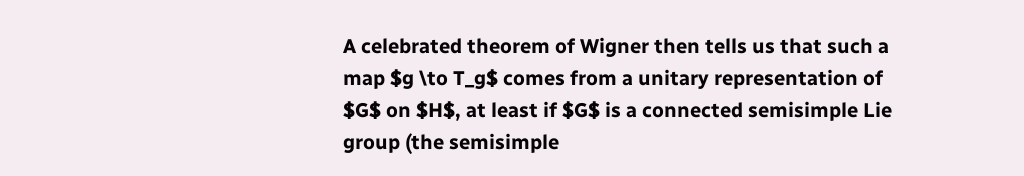A celebrated theorem of Wigner then tells us that such a map $g \to T_g$ comes from a unitary representation of $G$ on $H$, at least if $G$ is a connected semisimple Lie group (the semisimple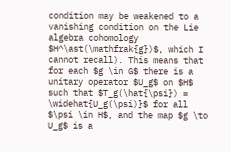condition may be weakened to a vanishing condition on the Lie algebra cohomology $H^\ast(\mathfrak{g})$, which I cannot recall). This means that for each $g \in G$ there is a unitary operator $U_g$ on $H$ such that $T_g(\hat{\psi}) = \widehat{U_g(\psi)}$ for all $\psi \in H$, and the map $g \to U_g$ is a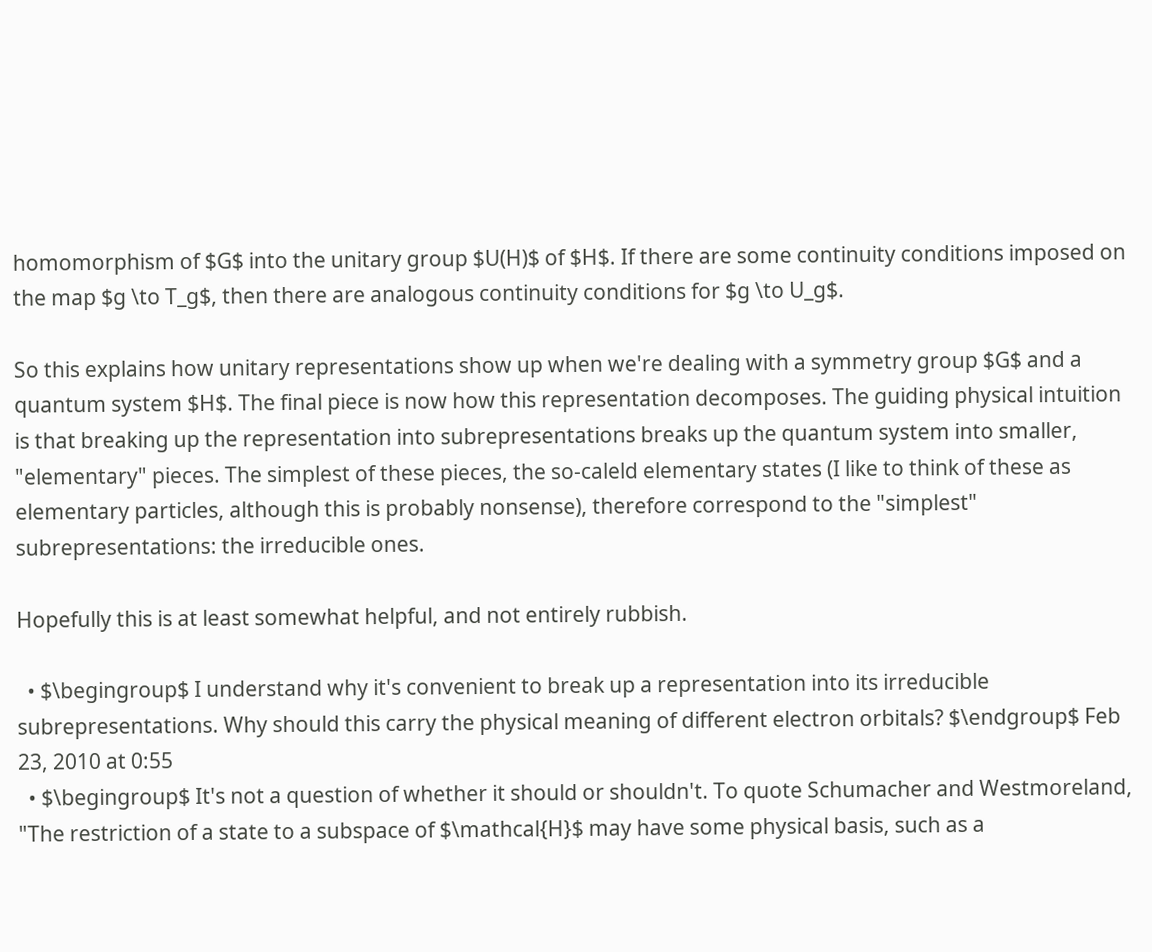homomorphism of $G$ into the unitary group $U(H)$ of $H$. If there are some continuity conditions imposed on the map $g \to T_g$, then there are analogous continuity conditions for $g \to U_g$.

So this explains how unitary representations show up when we're dealing with a symmetry group $G$ and a quantum system $H$. The final piece is now how this representation decomposes. The guiding physical intuition is that breaking up the representation into subrepresentations breaks up the quantum system into smaller, "elementary" pieces. The simplest of these pieces, the so-caleld elementary states (I like to think of these as elementary particles, although this is probably nonsense), therefore correspond to the "simplest" subrepresentations: the irreducible ones.

Hopefully this is at least somewhat helpful, and not entirely rubbish.

  • $\begingroup$ I understand why it's convenient to break up a representation into its irreducible subrepresentations. Why should this carry the physical meaning of different electron orbitals? $\endgroup$ Feb 23, 2010 at 0:55
  • $\begingroup$ It's not a question of whether it should or shouldn't. To quote Schumacher and Westmoreland, "The restriction of a state to a subspace of $\mathcal{H}$ may have some physical basis, such as a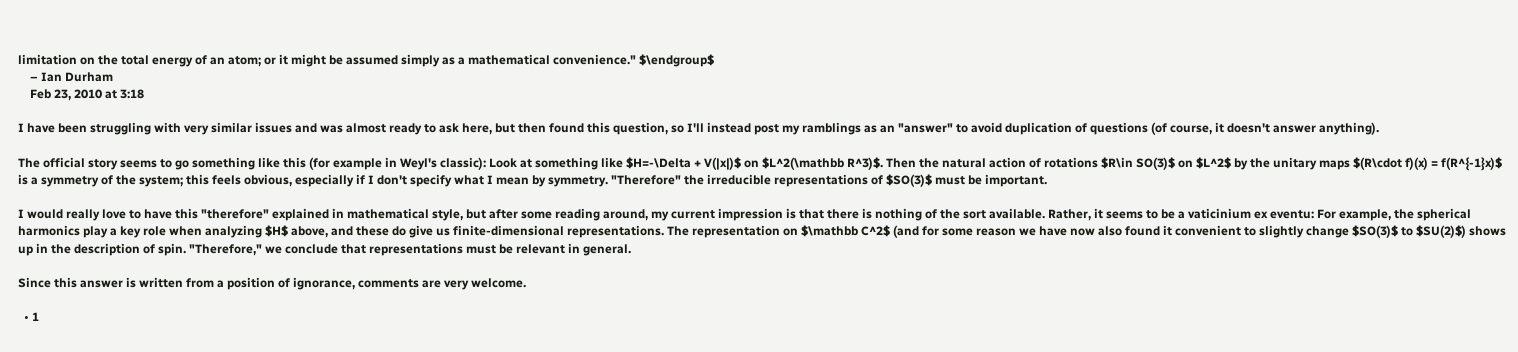limitation on the total energy of an atom; or it might be assumed simply as a mathematical convenience." $\endgroup$
    – Ian Durham
    Feb 23, 2010 at 3:18

I have been struggling with very similar issues and was almost ready to ask here, but then found this question, so I'll instead post my ramblings as an "answer" to avoid duplication of questions (of course, it doesn't answer anything).

The official story seems to go something like this (for example in Weyl's classic): Look at something like $H=-\Delta + V(|x|)$ on $L^2(\mathbb R^3)$. Then the natural action of rotations $R\in SO(3)$ on $L^2$ by the unitary maps $(R\cdot f)(x) = f(R^{-1}x)$ is a symmetry of the system; this feels obvious, especially if I don't specify what I mean by symmetry. "Therefore" the irreducible representations of $SO(3)$ must be important.

I would really love to have this "therefore" explained in mathematical style, but after some reading around, my current impression is that there is nothing of the sort available. Rather, it seems to be a vaticinium ex eventu: For example, the spherical harmonics play a key role when analyzing $H$ above, and these do give us finite-dimensional representations. The representation on $\mathbb C^2$ (and for some reason we have now also found it convenient to slightly change $SO(3)$ to $SU(2)$) shows up in the description of spin. "Therefore," we conclude that representations must be relevant in general.

Since this answer is written from a position of ignorance, comments are very welcome.

  • 1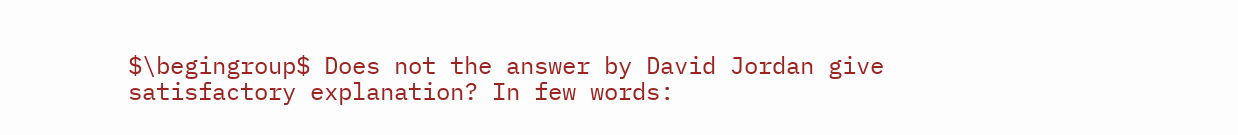$\begingroup$ Does not the answer by David Jordan give satisfactory explanation? In few words: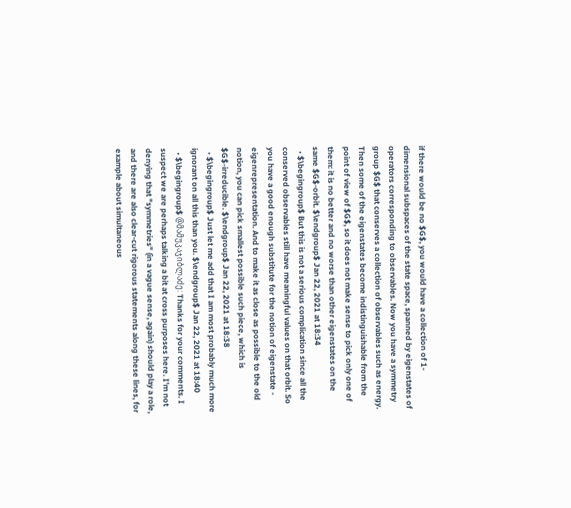if there would be no $G$, you would have a collection of 1-dimensional subspaces of the state space, spanned by eigenstates of operators corresponding to observables. Now you have a symmetry group $G$ that conserves a collection of observables such as energy. Then some of the eigenstates become indistinguishable from the point of view of $G$, so it does not make sense to pick only one of them: it is no better and no worse than other eigenstates on the same $G$-orbit. $\endgroup$ Jan 22, 2021 at 18:34
  • $\begingroup$ But this is not a serious complication since all the conserved observables still have meaningful values on that orbit. So you have a good enough substitute for the notion of eigenstate - eigenrepresentation. And to make it as close as possible to the old notion, you can pick smallest possible such piece, which is $G$-irreducible. $\endgroup$ Jan 22, 2021 at 18:38
  • $\begingroup$ Just let me add that I am most probably much more ignorant on all this than you. $\endgroup$ Jan 22, 2021 at 18:40
  • $\begingroup$ @მამუკაჯიბლაძე: Thanks for your comments. I suspect we are perhaps talking a bit at cross purposes here. I'm not denying that "symmetries" (in a vague sense, again) should play a role, and there are also clear-cut rigorous statements along these lines, for example about simultaneous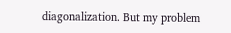diagonalization. But my problem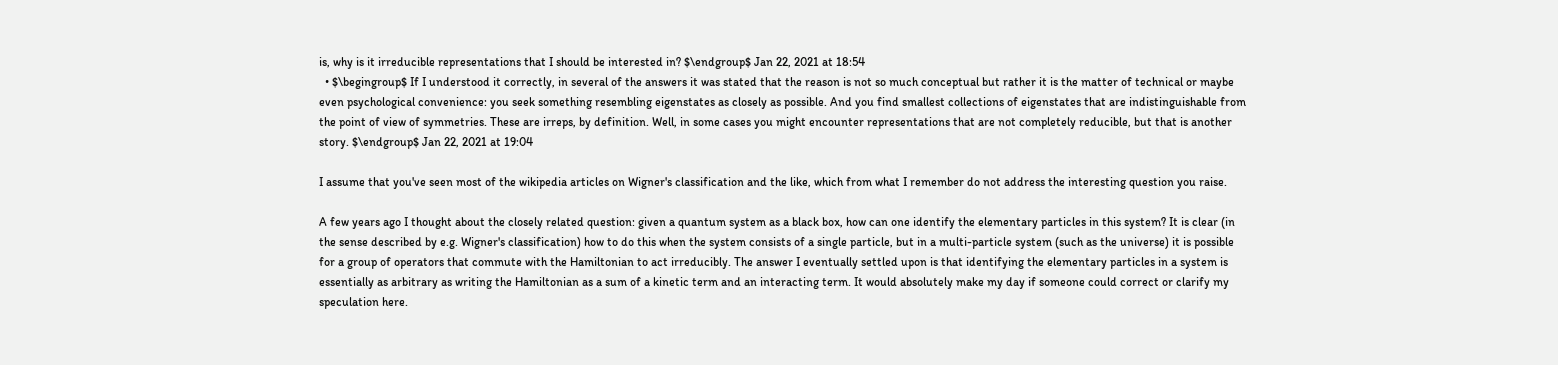is, why is it irreducible representations that I should be interested in? $\endgroup$ Jan 22, 2021 at 18:54
  • $\begingroup$ If I understood it correctly, in several of the answers it was stated that the reason is not so much conceptual but rather it is the matter of technical or maybe even psychological convenience: you seek something resembling eigenstates as closely as possible. And you find smallest collections of eigenstates that are indistinguishable from the point of view of symmetries. These are irreps, by definition. Well, in some cases you might encounter representations that are not completely reducible, but that is another story. $\endgroup$ Jan 22, 2021 at 19:04

I assume that you've seen most of the wikipedia articles on Wigner's classification and the like, which from what I remember do not address the interesting question you raise.

A few years ago I thought about the closely related question: given a quantum system as a black box, how can one identify the elementary particles in this system? It is clear (in the sense described by e.g. Wigner's classification) how to do this when the system consists of a single particle, but in a multi-particle system (such as the universe) it is possible for a group of operators that commute with the Hamiltonian to act irreducibly. The answer I eventually settled upon is that identifying the elementary particles in a system is essentially as arbitrary as writing the Hamiltonian as a sum of a kinetic term and an interacting term. It would absolutely make my day if someone could correct or clarify my speculation here.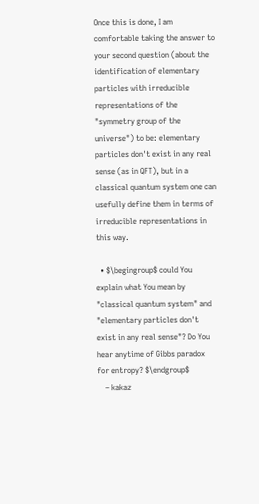Once this is done, I am comfortable taking the answer to your second question (about the identification of elementary particles with irreducible representations of the "symmetry group of the universe") to be: elementary particles don't exist in any real sense (as in QFT), but in a classical quantum system one can usefully define them in terms of irreducible representations in this way.

  • $\begingroup$ could You explain what You mean by "classical quantum system" and "elementary particles don't exist in any real sense"? Do You hear anytime of Gibbs paradox for entropy? $\endgroup$
    – kakaz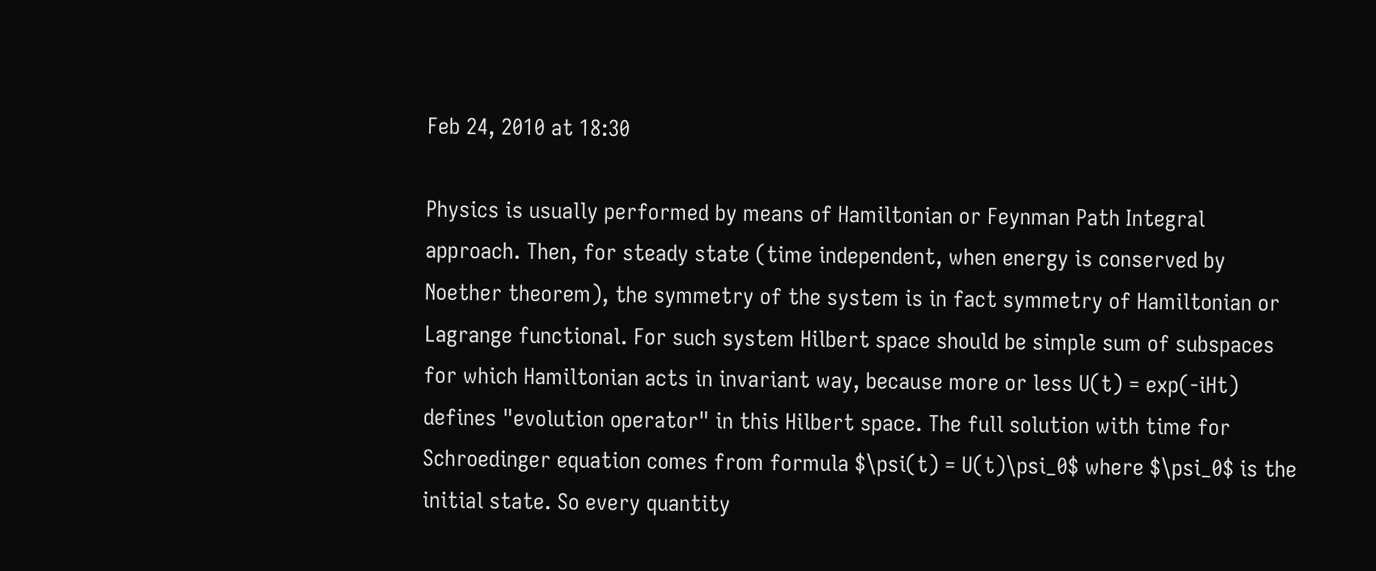Feb 24, 2010 at 18:30

Physics is usually performed by means of Hamiltonian or Feynman Path Integral approach. Then, for steady state (time independent, when energy is conserved by Noether theorem), the symmetry of the system is in fact symmetry of Hamiltonian or Lagrange functional. For such system Hilbert space should be simple sum of subspaces for which Hamiltonian acts in invariant way, because more or less U(t) = exp(-iHt) defines "evolution operator" in this Hilbert space. The full solution with time for Schroedinger equation comes from formula $\psi(t) = U(t)\psi_0$ where $\psi_0$ is the initial state. So every quantity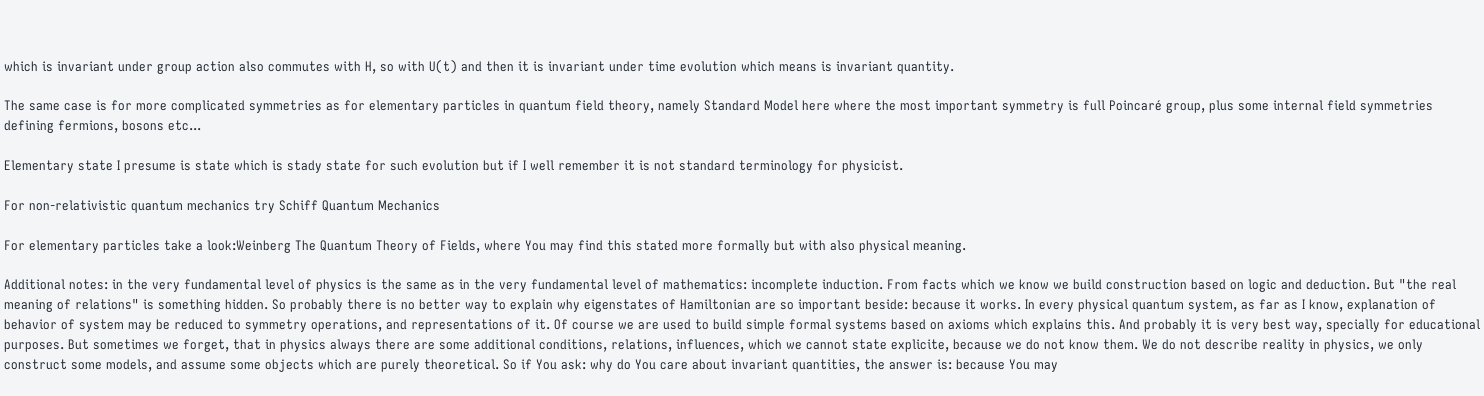which is invariant under group action also commutes with H, so with U(t) and then it is invariant under time evolution which means is invariant quantity.

The same case is for more complicated symmetries as for elementary particles in quantum field theory, namely Standard Model here where the most important symmetry is full Poincaré group, plus some internal field symmetries defining fermions, bosons etc...

Elementary state I presume is state which is stady state for such evolution but if I well remember it is not standard terminology for physicist.

For non-relativistic quantum mechanics try Schiff Quantum Mechanics

For elementary particles take a look:Weinberg The Quantum Theory of Fields, where You may find this stated more formally but with also physical meaning.

Additional notes: in the very fundamental level of physics is the same as in the very fundamental level of mathematics: incomplete induction. From facts which we know we build construction based on logic and deduction. But "the real meaning of relations" is something hidden. So probably there is no better way to explain why eigenstates of Hamiltonian are so important beside: because it works. In every physical quantum system, as far as I know, explanation of behavior of system may be reduced to symmetry operations, and representations of it. Of course we are used to build simple formal systems based on axioms which explains this. And probably it is very best way, specially for educational purposes. But sometimes we forget, that in physics always there are some additional conditions, relations, influences, which we cannot state explicite, because we do not know them. We do not describe reality in physics, we only construct some models, and assume some objects which are purely theoretical. So if You ask: why do You care about invariant quantities, the answer is: because You may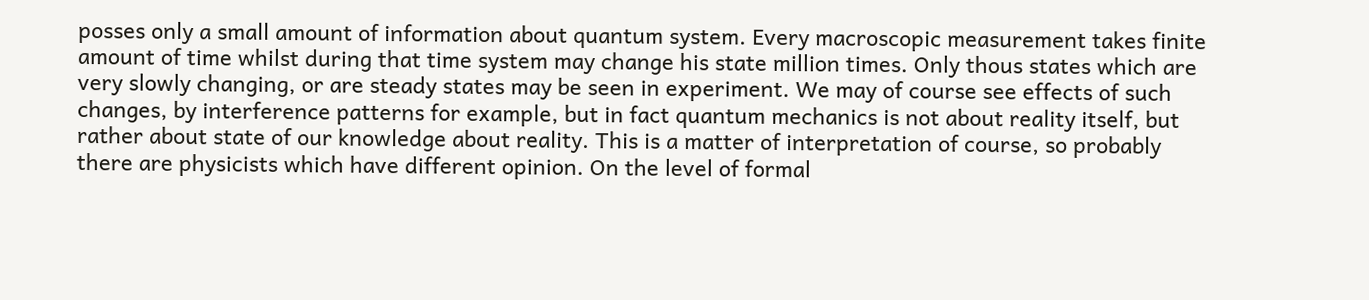posses only a small amount of information about quantum system. Every macroscopic measurement takes finite amount of time whilst during that time system may change his state million times. Only thous states which are very slowly changing, or are steady states may be seen in experiment. We may of course see effects of such changes, by interference patterns for example, but in fact quantum mechanics is not about reality itself, but rather about state of our knowledge about reality. This is a matter of interpretation of course, so probably there are physicists which have different opinion. On the level of formal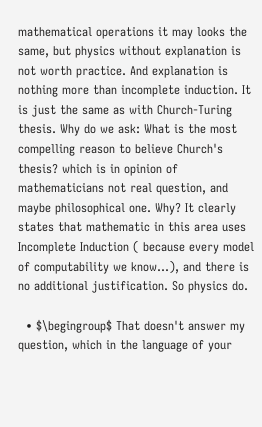mathematical operations it may looks the same, but physics without explanation is not worth practice. And explanation is nothing more than incomplete induction. It is just the same as with Church-Turing thesis. Why do we ask: What is the most compelling reason to believe Church's thesis? which is in opinion of mathematicians not real question, and maybe philosophical one. Why? It clearly states that mathematic in this area uses Incomplete Induction ( because every model of computability we know...), and there is no additional justification. So physics do.

  • $\begingroup$ That doesn't answer my question, which in the language of your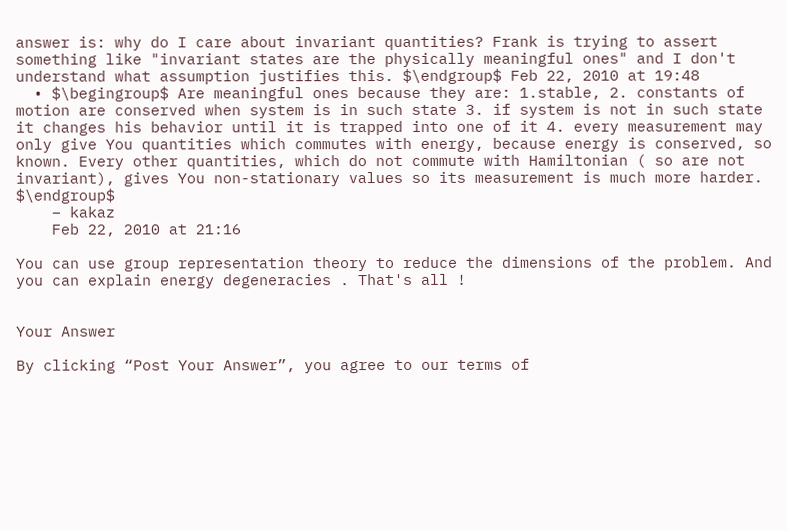answer is: why do I care about invariant quantities? Frank is trying to assert something like "invariant states are the physically meaningful ones" and I don't understand what assumption justifies this. $\endgroup$ Feb 22, 2010 at 19:48
  • $\begingroup$ Are meaningful ones because they are: 1.stable, 2. constants of motion are conserved when system is in such state 3. if system is not in such state it changes his behavior until it is trapped into one of it 4. every measurement may only give You quantities which commutes with energy, because energy is conserved, so known. Every other quantities, which do not commute with Hamiltonian ( so are not invariant), gives You non-stationary values so its measurement is much more harder. $\endgroup$
    – kakaz
    Feb 22, 2010 at 21:16

You can use group representation theory to reduce the dimensions of the problem. And you can explain energy degeneracies . That's all !


Your Answer

By clicking “Post Your Answer”, you agree to our terms of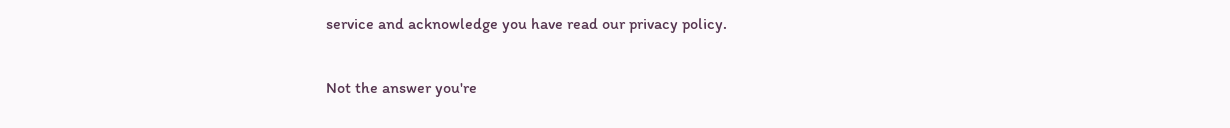service and acknowledge you have read our privacy policy.

Not the answer you're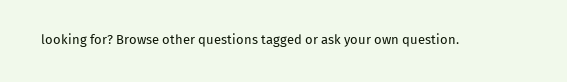looking for? Browse other questions tagged or ask your own question.